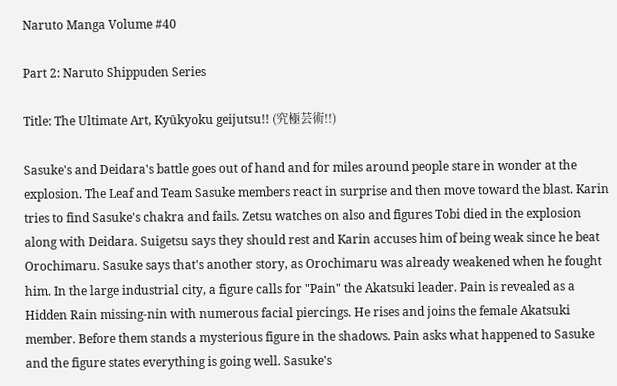Naruto Manga Volume #40

Part 2: Naruto Shippuden Series

Title: The Ultimate Art, Kyūkyoku geijutsu!! (究極芸術!!)

Sasuke's and Deidara's battle goes out of hand and for miles around people stare in wonder at the explosion. The Leaf and Team Sasuke members react in surprise and then move toward the blast. Karin tries to find Sasuke's chakra and fails. Zetsu watches on also and figures Tobi died in the explosion along with Deidara. Suigetsu says they should rest and Karin accuses him of being weak since he beat Orochimaru. Sasuke says that's another story, as Orochimaru was already weakened when he fought him. In the large industrial city, a figure calls for "Pain" the Akatsuki leader. Pain is revealed as a Hidden Rain missing-nin with numerous facial piercings. He rises and joins the female Akatsuki member. Before them stands a mysterious figure in the shadows. Pain asks what happened to Sasuke and the figure states everything is going well. Sasuke's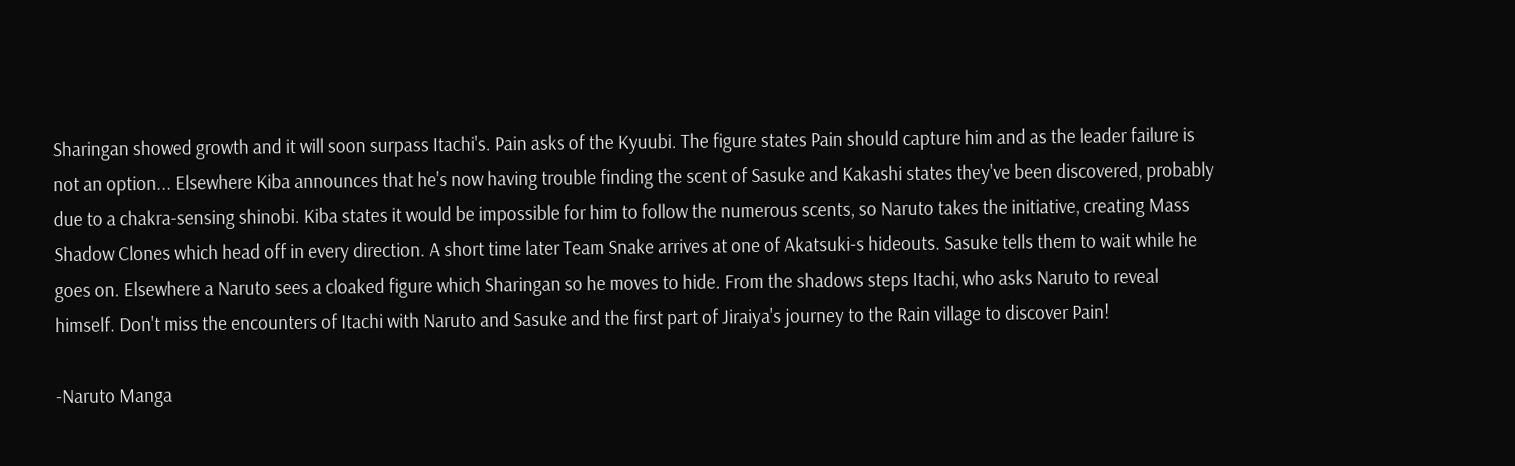Sharingan showed growth and it will soon surpass Itachi's. Pain asks of the Kyuubi. The figure states Pain should capture him and as the leader failure is not an option... Elsewhere Kiba announces that he's now having trouble finding the scent of Sasuke and Kakashi states they've been discovered, probably due to a chakra-sensing shinobi. Kiba states it would be impossible for him to follow the numerous scents, so Naruto takes the initiative, creating Mass Shadow Clones which head off in every direction. A short time later Team Snake arrives at one of Akatsuki-s hideouts. Sasuke tells them to wait while he goes on. Elsewhere a Naruto sees a cloaked figure which Sharingan so he moves to hide. From the shadows steps Itachi, who asks Naruto to reveal himself. Don't miss the encounters of Itachi with Naruto and Sasuke and the first part of Jiraiya's journey to the Rain village to discover Pain!

-Naruto Manga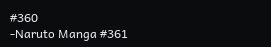#360
-Naruto Manga #361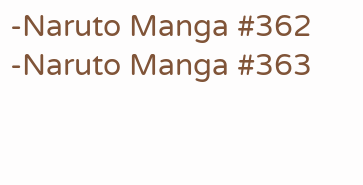-Naruto Manga #362
-Naruto Manga #363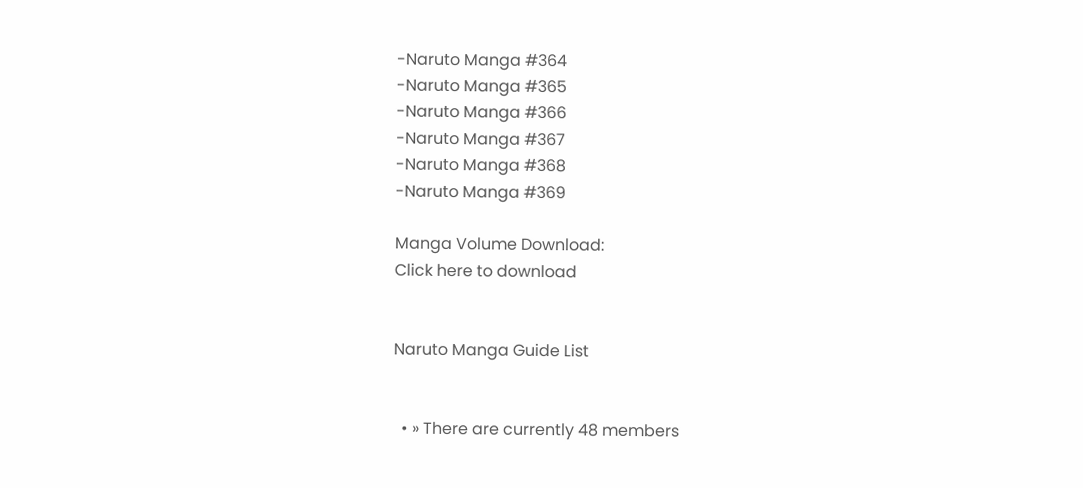-Naruto Manga #364
-Naruto Manga #365
-Naruto Manga #366
-Naruto Manga #367
-Naruto Manga #368
-Naruto Manga #369

Manga Volume Download:
Click here to download


Naruto Manga Guide List


  • » There are currently 48 members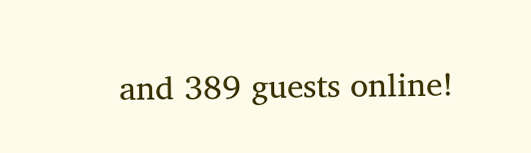and 389 guests online!